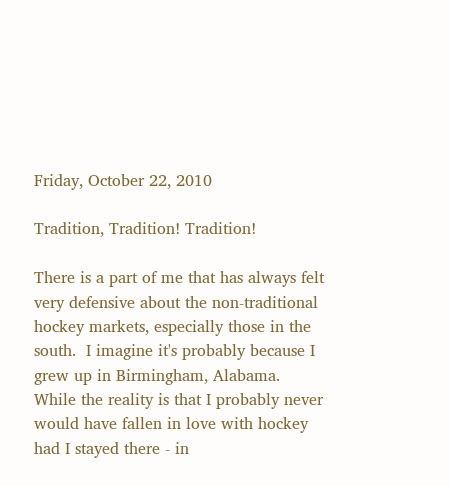Friday, October 22, 2010

Tradition, Tradition! Tradition!

There is a part of me that has always felt very defensive about the non-traditional hockey markets, especially those in the south.  I imagine it's probably because I grew up in Birmingham, Alabama.  While the reality is that I probably never would have fallen in love with hockey had I stayed there - in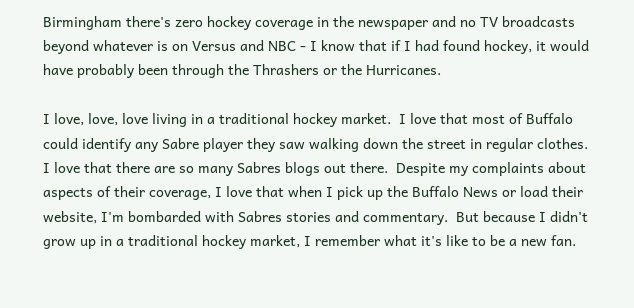Birmingham there's zero hockey coverage in the newspaper and no TV broadcasts beyond whatever is on Versus and NBC - I know that if I had found hockey, it would have probably been through the Thrashers or the Hurricanes.

I love, love, love living in a traditional hockey market.  I love that most of Buffalo could identify any Sabre player they saw walking down the street in regular clothes.  I love that there are so many Sabres blogs out there.  Despite my complaints about aspects of their coverage, I love that when I pick up the Buffalo News or load their website, I'm bombarded with Sabres stories and commentary.  But because I didn't grow up in a traditional hockey market, I remember what it's like to be a new fan.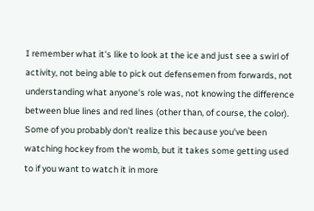I remember what it's like to look at the ice and just see a swirl of activity, not being able to pick out defensemen from forwards, not understanding what anyone's role was, not knowing the difference between blue lines and red lines (other than, of course, the color).  Some of you probably don't realize this because you've been watching hockey from the womb, but it takes some getting used to if you want to watch it in more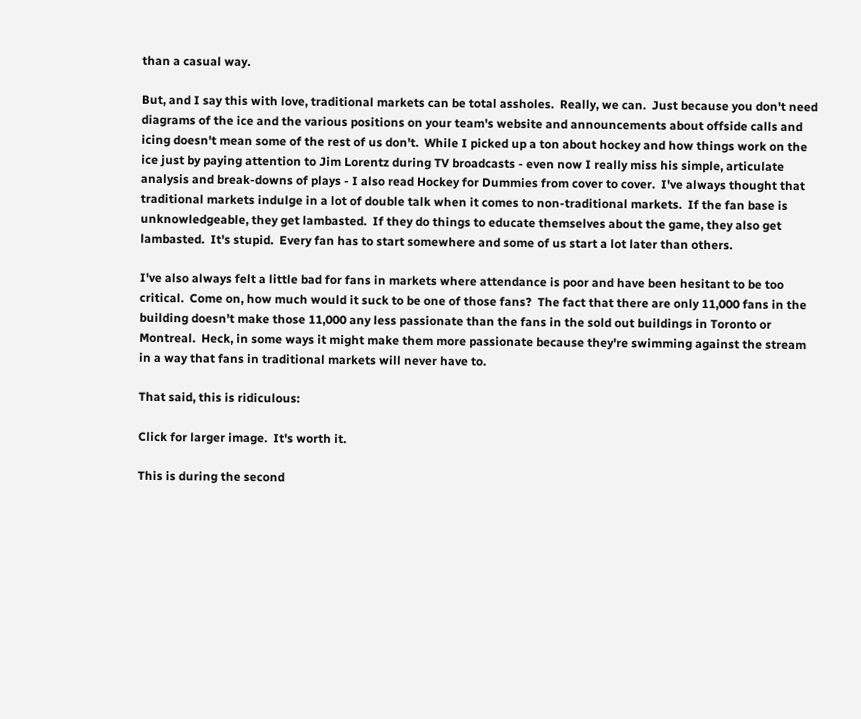than a casual way.

But, and I say this with love, traditional markets can be total assholes.  Really, we can.  Just because you don't need diagrams of the ice and the various positions on your team's website and announcements about offside calls and icing doesn't mean some of the rest of us don't.  While I picked up a ton about hockey and how things work on the ice just by paying attention to Jim Lorentz during TV broadcasts - even now I really miss his simple, articulate analysis and break-downs of plays - I also read Hockey for Dummies from cover to cover.  I've always thought that traditional markets indulge in a lot of double talk when it comes to non-traditional markets.  If the fan base is unknowledgeable, they get lambasted.  If they do things to educate themselves about the game, they also get lambasted.  It's stupid.  Every fan has to start somewhere and some of us start a lot later than others.

I've also always felt a little bad for fans in markets where attendance is poor and have been hesitant to be too critical.  Come on, how much would it suck to be one of those fans?  The fact that there are only 11,000 fans in the building doesn't make those 11,000 any less passionate than the fans in the sold out buildings in Toronto or Montreal.  Heck, in some ways it might make them more passionate because they're swimming against the stream in a way that fans in traditional markets will never have to.

That said, this is ridiculous:

Click for larger image.  It's worth it.

This is during the second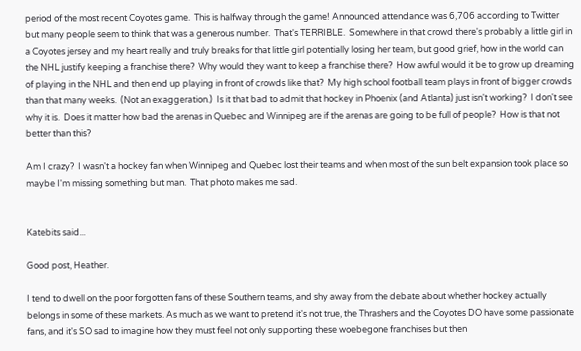period of the most recent Coyotes game.  This is halfway through the game! Announced attendance was 6,706 according to Twitter but many people seem to think that was a generous number.  That's TERRIBLE.  Somewhere in that crowd there's probably a little girl in a Coyotes jersey and my heart really and truly breaks for that little girl potentially losing her team, but good grief, how in the world can the NHL justify keeping a franchise there?  Why would they want to keep a franchise there?  How awful would it be to grow up dreaming of playing in the NHL and then end up playing in front of crowds like that?  My high school football team plays in front of bigger crowds than that many weeks.  (Not an exaggeration.)  Is it that bad to admit that hockey in Phoenix (and Atlanta) just isn't working?  I don't see why it is.  Does it matter how bad the arenas in Quebec and Winnipeg are if the arenas are going to be full of people?  How is that not better than this?

Am I crazy?  I wasn't a hockey fan when Winnipeg and Quebec lost their teams and when most of the sun belt expansion took place so maybe I'm missing something but man.  That photo makes me sad.


Katebits said...

Good post, Heather.

I tend to dwell on the poor forgotten fans of these Southern teams, and shy away from the debate about whether hockey actually belongs in some of these markets. As much as we want to pretend it's not true, the Thrashers and the Coyotes DO have some passionate fans, and it's SO sad to imagine how they must feel not only supporting these woebegone franchises but then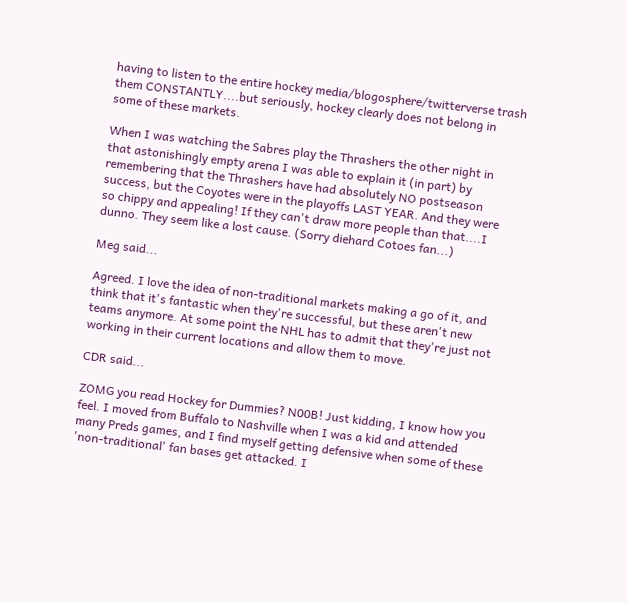having to listen to the entire hockey media/blogosphere/twitterverse trash them CONSTANTLY....but seriously, hockey clearly does not belong in some of these markets.

When I was watching the Sabres play the Thrashers the other night in that astonishingly empty arena I was able to explain it (in part) by remembering that the Thrashers have had absolutely NO postseason success, but the Coyotes were in the playoffs LAST YEAR. And they were so chippy and appealing! If they can't draw more people than that....I dunno. They seem like a lost cause. (Sorry diehard Cotoes fan...)

Meg said...

Agreed. I love the idea of non-traditional markets making a go of it, and think that it's fantastic when they're successful, but these aren't new teams anymore. At some point the NHL has to admit that they're just not working in their current locations and allow them to move.

CDR said...

ZOMG you read Hockey for Dummies? N00B! Just kidding, I know how you feel. I moved from Buffalo to Nashville when I was a kid and attended many Preds games, and I find myself getting defensive when some of these 'non-traditional' fan bases get attacked. I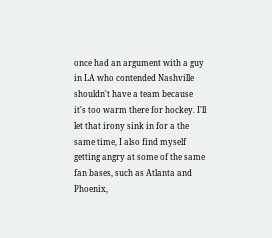once had an argument with a guy in LA who contended Nashville shouldn't have a team because it's too warm there for hockey. I'll let that irony sink in for a the same time, I also find myself getting angry at some of the same fan bases, such as Atlanta and Phoenix,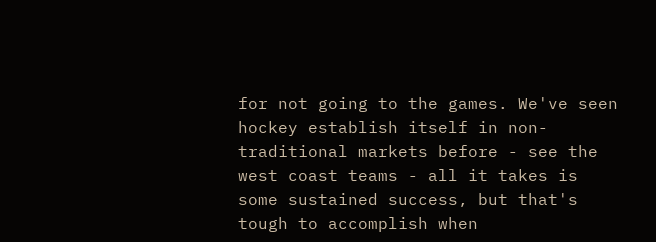for not going to the games. We've seen hockey establish itself in non-traditional markets before - see the west coast teams - all it takes is some sustained success, but that's tough to accomplish when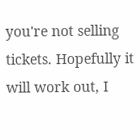you're not selling tickets. Hopefully it will work out, I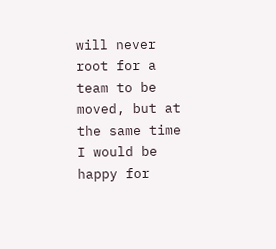will never root for a team to be moved, but at the same time I would be happy for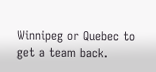Winnipeg or Quebec to get a team back.